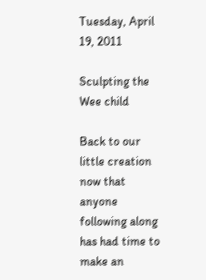Tuesday, April 19, 2011

Sculpting the Wee child

Back to our little creation now that anyone following along has had time to make an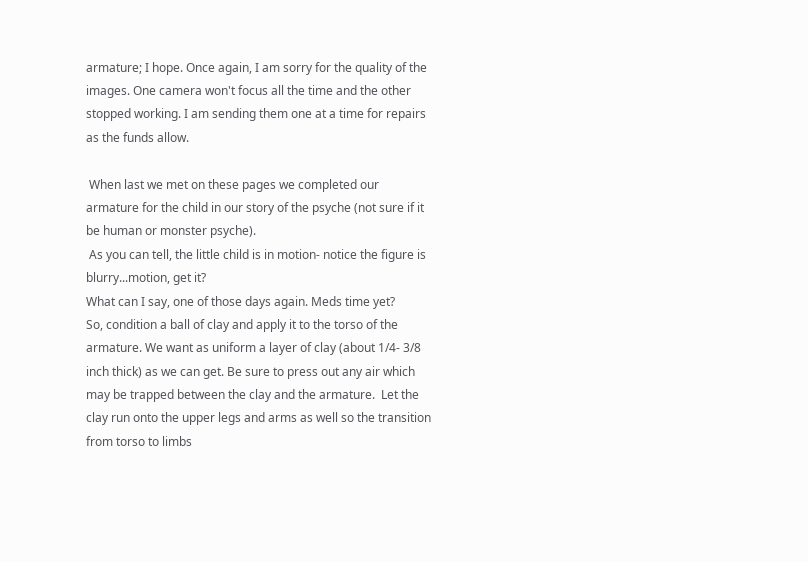armature; I hope. Once again, I am sorry for the quality of the images. One camera won't focus all the time and the other stopped working. I am sending them one at a time for repairs as the funds allow.

 When last we met on these pages we completed our armature for the child in our story of the psyche (not sure if it be human or monster psyche).
 As you can tell, the little child is in motion- notice the figure is blurry...motion, get it?
What can I say, one of those days again. Meds time yet?
So, condition a ball of clay and apply it to the torso of the armature. We want as uniform a layer of clay (about 1/4- 3/8 inch thick) as we can get. Be sure to press out any air which may be trapped between the clay and the armature.  Let the clay run onto the upper legs and arms as well so the transition from torso to limbs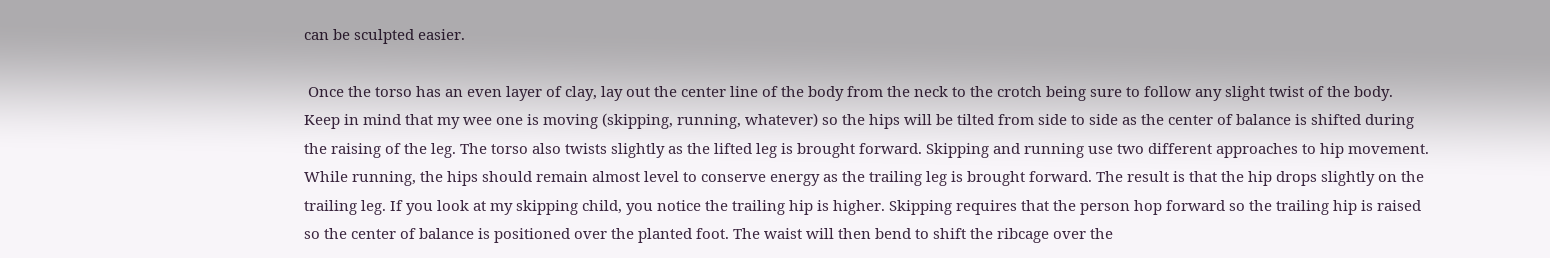can be sculpted easier.

 Once the torso has an even layer of clay, lay out the center line of the body from the neck to the crotch being sure to follow any slight twist of the body.
Keep in mind that my wee one is moving (skipping, running, whatever) so the hips will be tilted from side to side as the center of balance is shifted during the raising of the leg. The torso also twists slightly as the lifted leg is brought forward. Skipping and running use two different approaches to hip movement. While running, the hips should remain almost level to conserve energy as the trailing leg is brought forward. The result is that the hip drops slightly on the trailing leg. If you look at my skipping child, you notice the trailing hip is higher. Skipping requires that the person hop forward so the trailing hip is raised so the center of balance is positioned over the planted foot. The waist will then bend to shift the ribcage over the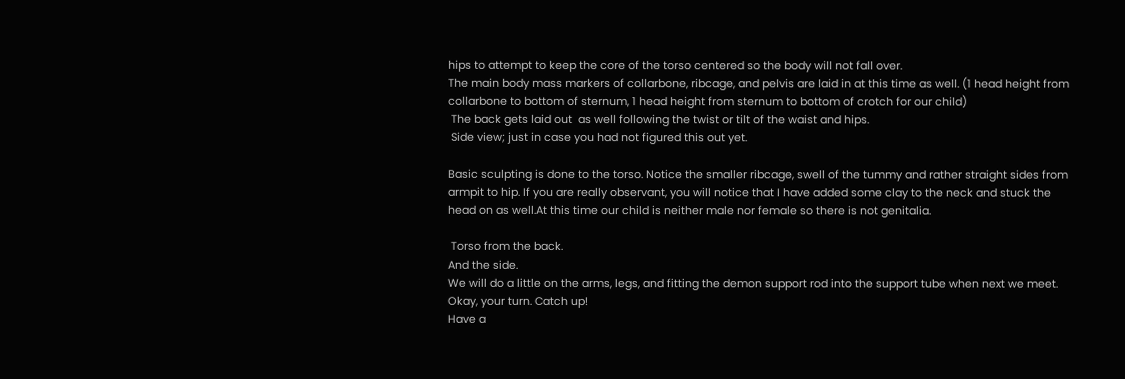hips to attempt to keep the core of the torso centered so the body will not fall over.
The main body mass markers of collarbone, ribcage, and pelvis are laid in at this time as well. (1 head height from collarbone to bottom of sternum, 1 head height from sternum to bottom of crotch for our child)
 The back gets laid out  as well following the twist or tilt of the waist and hips.
 Side view; just in case you had not figured this out yet.

Basic sculpting is done to the torso. Notice the smaller ribcage, swell of the tummy and rather straight sides from armpit to hip. If you are really observant, you will notice that I have added some clay to the neck and stuck the head on as well.At this time our child is neither male nor female so there is not genitalia.

 Torso from the back.
And the side.
We will do a little on the arms, legs, and fitting the demon support rod into the support tube when next we meet. Okay, your turn. Catch up!
Have a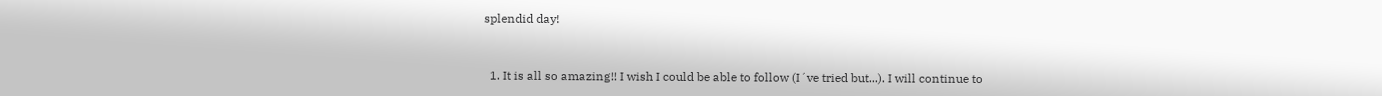splendid day!


  1. It is all so amazing!! I wish I could be able to follow (I´ve tried but...). I will continue to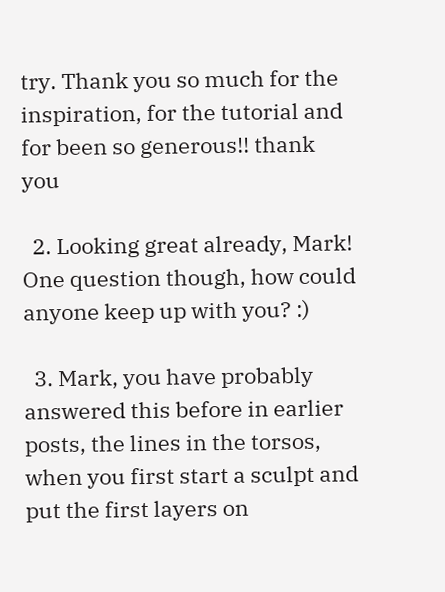try. Thank you so much for the inspiration, for the tutorial and for been so generous!! thank you

  2. Looking great already, Mark! One question though, how could anyone keep up with you? :)

  3. Mark, you have probably answered this before in earlier posts, the lines in the torsos, when you first start a sculpt and put the first layers on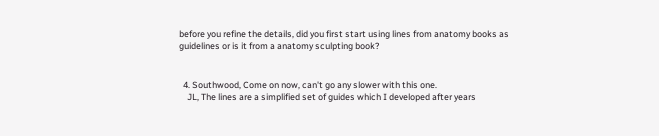before you refine the details, did you first start using lines from anatomy books as guidelines or is it from a anatomy sculpting book?


  4. Southwood, Come on now, can't go any slower with this one.
    JL, The lines are a simplified set of guides which I developed after years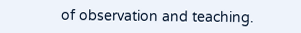of observation and teaching.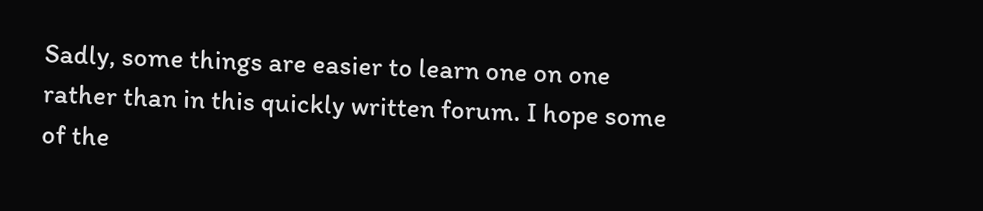Sadly, some things are easier to learn one on one rather than in this quickly written forum. I hope some of the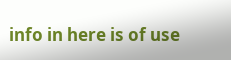info in here is of use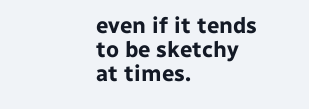even if it tends to be sketchy at times.